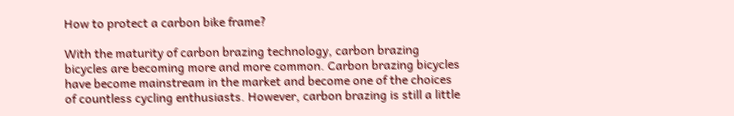How to protect a carbon bike frame?

With the maturity of carbon brazing technology, carbon brazing bicycles are becoming more and more common. Carbon brazing bicycles have become mainstream in the market and become one of the choices of countless cycling enthusiasts. However, carbon brazing is still a little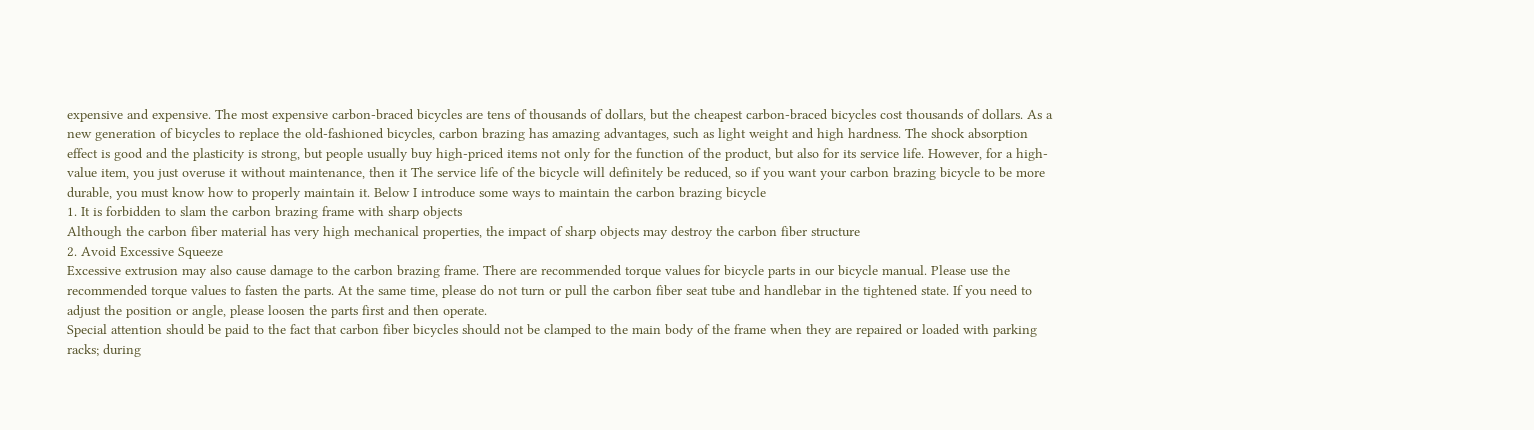expensive and expensive. The most expensive carbon-braced bicycles are tens of thousands of dollars, but the cheapest carbon-braced bicycles cost thousands of dollars. As a new generation of bicycles to replace the old-fashioned bicycles, carbon brazing has amazing advantages, such as light weight and high hardness. The shock absorption effect is good and the plasticity is strong, but people usually buy high-priced items not only for the function of the product, but also for its service life. However, for a high-value item, you just overuse it without maintenance, then it The service life of the bicycle will definitely be reduced, so if you want your carbon brazing bicycle to be more durable, you must know how to properly maintain it. Below I introduce some ways to maintain the carbon brazing bicycle
1. It is forbidden to slam the carbon brazing frame with sharp objects
Although the carbon fiber material has very high mechanical properties, the impact of sharp objects may destroy the carbon fiber structure
2. Avoid Excessive Squeeze
Excessive extrusion may also cause damage to the carbon brazing frame. There are recommended torque values for bicycle parts in our bicycle manual. Please use the recommended torque values to fasten the parts. At the same time, please do not turn or pull the carbon fiber seat tube and handlebar in the tightened state. If you need to adjust the position or angle, please loosen the parts first and then operate.
Special attention should be paid to the fact that carbon fiber bicycles should not be clamped to the main body of the frame when they are repaired or loaded with parking racks; during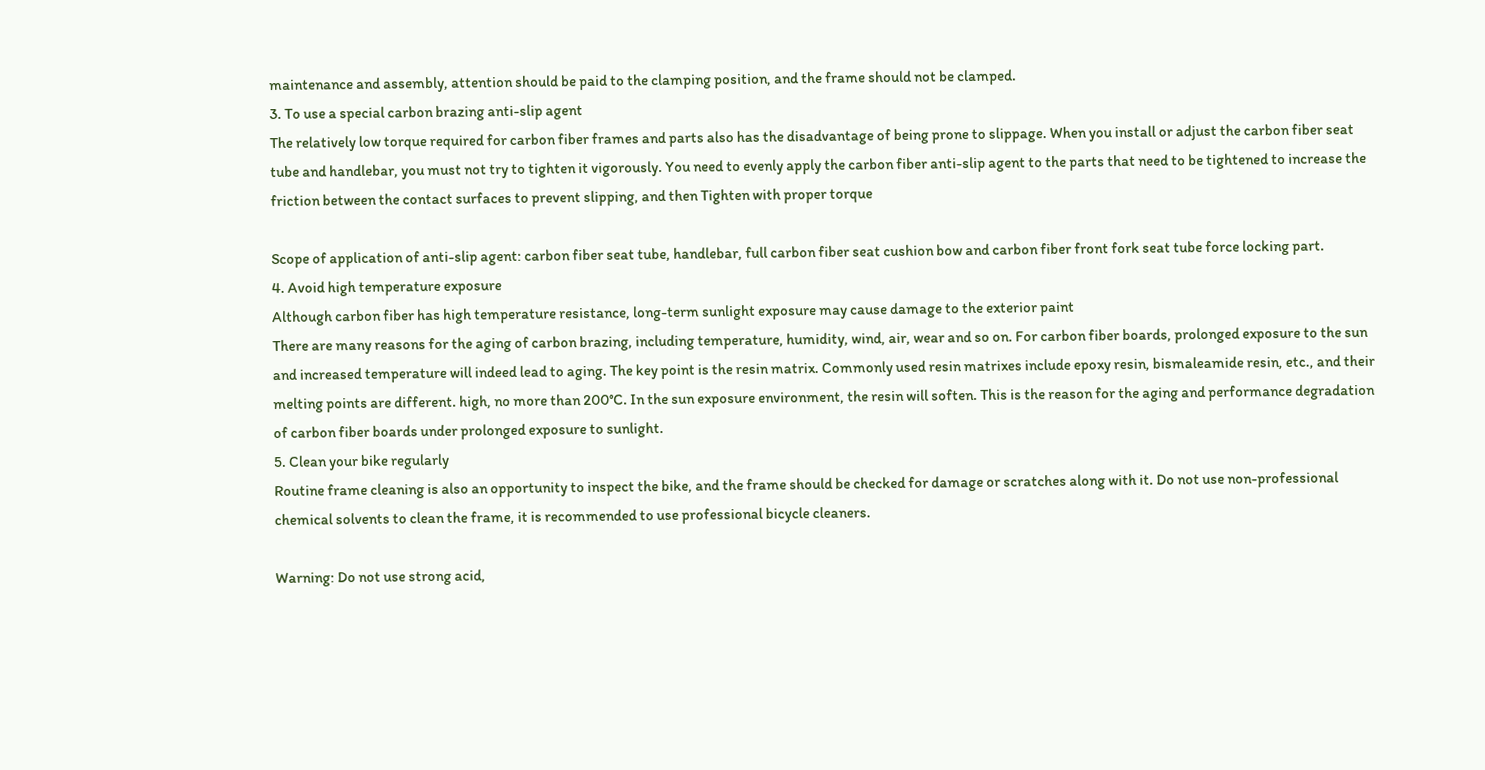maintenance and assembly, attention should be paid to the clamping position, and the frame should not be clamped.
3. To use a special carbon brazing anti-slip agent
The relatively low torque required for carbon fiber frames and parts also has the disadvantage of being prone to slippage. When you install or adjust the carbon fiber seat tube and handlebar, you must not try to tighten it vigorously. You need to evenly apply the carbon fiber anti-slip agent to the parts that need to be tightened to increase the friction between the contact surfaces to prevent slipping, and then Tighten with proper torque

Scope of application of anti-slip agent: carbon fiber seat tube, handlebar, full carbon fiber seat cushion bow and carbon fiber front fork seat tube force locking part.
4. Avoid high temperature exposure
Although carbon fiber has high temperature resistance, long-term sunlight exposure may cause damage to the exterior paint
There are many reasons for the aging of carbon brazing, including temperature, humidity, wind, air, wear and so on. For carbon fiber boards, prolonged exposure to the sun and increased temperature will indeed lead to aging. The key point is the resin matrix. Commonly used resin matrixes include epoxy resin, bismaleamide resin, etc., and their melting points are different. high, no more than 200°C. In the sun exposure environment, the resin will soften. This is the reason for the aging and performance degradation of carbon fiber boards under prolonged exposure to sunlight.
5. Clean your bike regularly
Routine frame cleaning is also an opportunity to inspect the bike, and the frame should be checked for damage or scratches along with it. Do not use non-professional chemical solvents to clean the frame, it is recommended to use professional bicycle cleaners.

Warning: Do not use strong acid,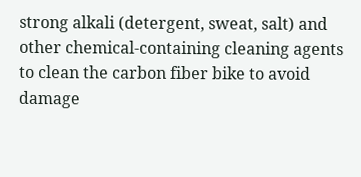strong alkali (detergent, sweat, salt) and other chemical-containing cleaning agents to clean the carbon fiber bike to avoid damage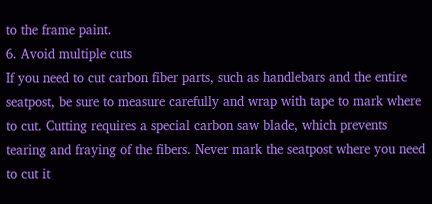to the frame paint.
6. Avoid multiple cuts
If you need to cut carbon fiber parts, such as handlebars and the entire seatpost, be sure to measure carefully and wrap with tape to mark where to cut. Cutting requires a special carbon saw blade, which prevents tearing and fraying of the fibers. Never mark the seatpost where you need to cut it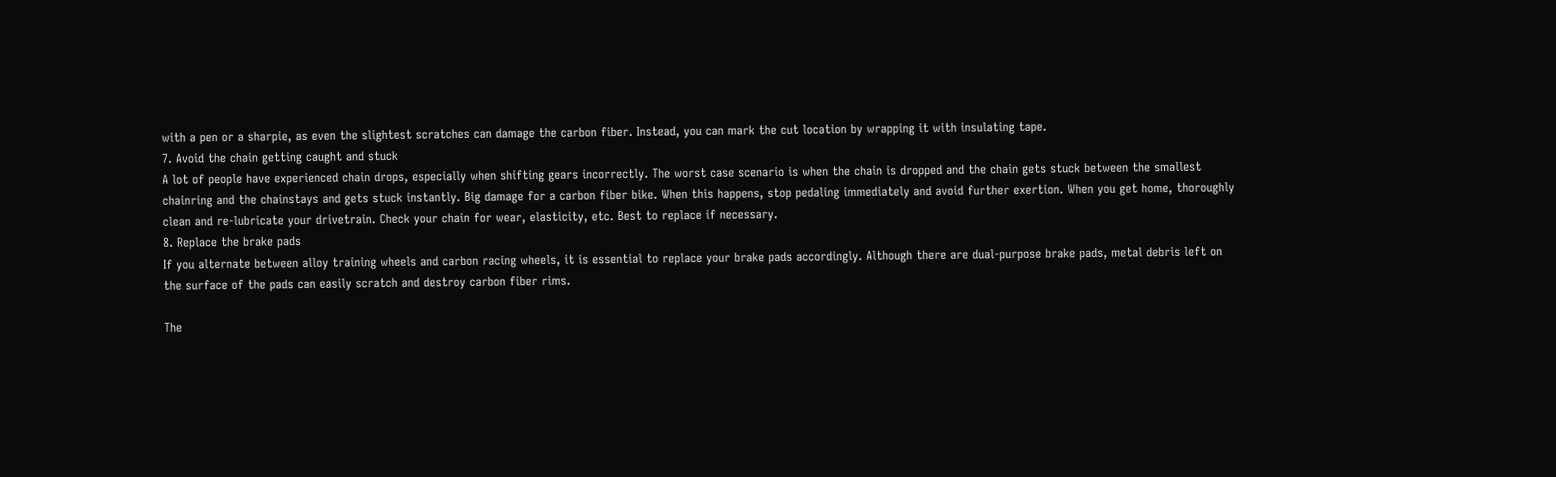with a pen or a sharpie, as even the slightest scratches can damage the carbon fiber. Instead, you can mark the cut location by wrapping it with insulating tape.
7. Avoid the chain getting caught and stuck
A lot of people have experienced chain drops, especially when shifting gears incorrectly. The worst case scenario is when the chain is dropped and the chain gets stuck between the smallest chainring and the chainstays and gets stuck instantly. Big damage for a carbon fiber bike. When this happens, stop pedaling immediately and avoid further exertion. When you get home, thoroughly clean and re-lubricate your drivetrain. Check your chain for wear, elasticity, etc. Best to replace if necessary.
8. Replace the brake pads
If you alternate between alloy training wheels and carbon racing wheels, it is essential to replace your brake pads accordingly. Although there are dual-purpose brake pads, metal debris left on the surface of the pads can easily scratch and destroy carbon fiber rims.

The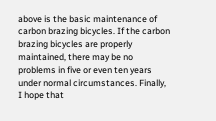above is the basic maintenance of carbon brazing bicycles. If the carbon brazing bicycles are properly maintained, there may be no problems in five or even ten years under normal circumstances. Finally, I hope that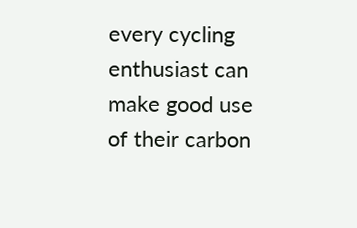every cycling enthusiast can make good use of their carbon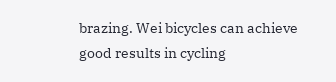brazing. Wei bicycles can achieve good results in cycling